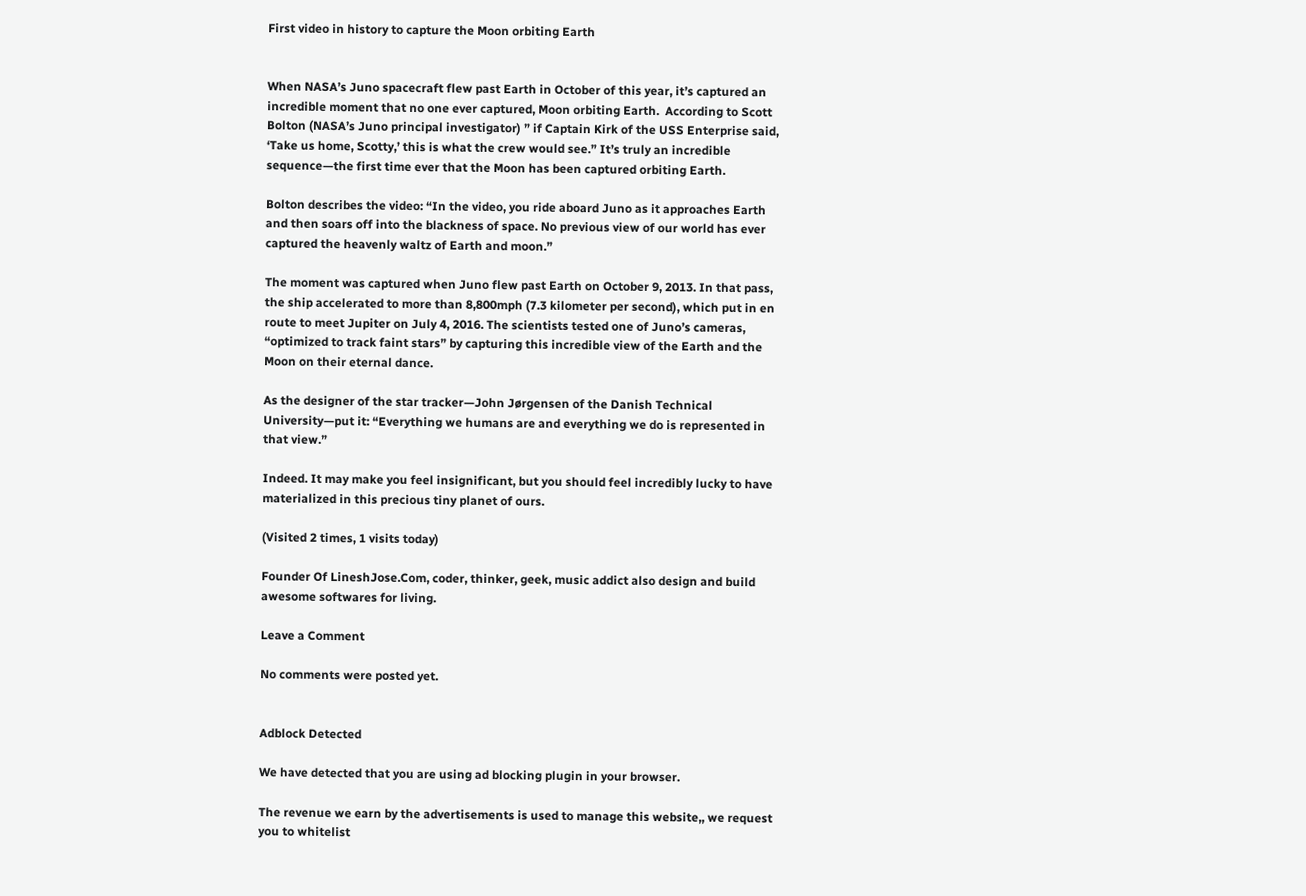First video in history to capture the Moon orbiting Earth


When NASA’s Juno spacecraft flew past Earth in October of this year, it’s captured an incredible moment that no one ever captured, Moon orbiting Earth.  According to Scott Bolton (NASA’s Juno principal investigator) ” if Captain Kirk of the USS Enterprise said, ‘Take us home, Scotty,’ this is what the crew would see.” It’s truly an incredible sequence—the first time ever that the Moon has been captured orbiting Earth.

Bolton describes the video: “In the video, you ride aboard Juno as it approaches Earth and then soars off into the blackness of space. No previous view of our world has ever captured the heavenly waltz of Earth and moon.”

The moment was captured when Juno flew past Earth on October 9, 2013. In that pass, the ship accelerated to more than 8,800mph (7.3 kilometer per second), which put in en route to meet Jupiter on July 4, 2016. The scientists tested one of Juno’s cameras, “optimized to track faint stars” by capturing this incredible view of the Earth and the Moon on their eternal dance.

As the designer of the star tracker—John Jørgensen of the Danish Technical University—put it: “Everything we humans are and everything we do is represented in that view.”

Indeed. It may make you feel insignificant, but you should feel incredibly lucky to have materialized in this precious tiny planet of ours.

(Visited 2 times, 1 visits today)

Founder Of LineshJose.Com, coder, thinker, geek, music addict also design and build awesome softwares for living.

Leave a Comment

No comments were posted yet.


Adblock Detected

We have detected that you are using ad blocking plugin in your browser.

The revenue we earn by the advertisements is used to manage this website,, we request you to whitelist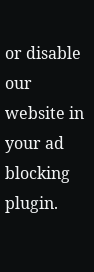or disable our website in your ad blocking plugin.